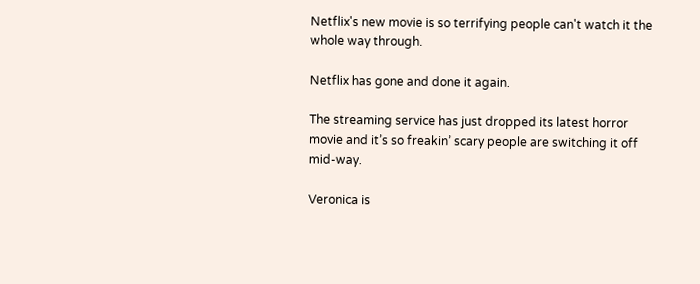Netflix's new movie is so terrifying people can't watch it the whole way through.

Netflix has gone and done it again.

The streaming service has just dropped its latest horror movie and it’s so freakin’ scary people are switching it off mid-way.

Veronica is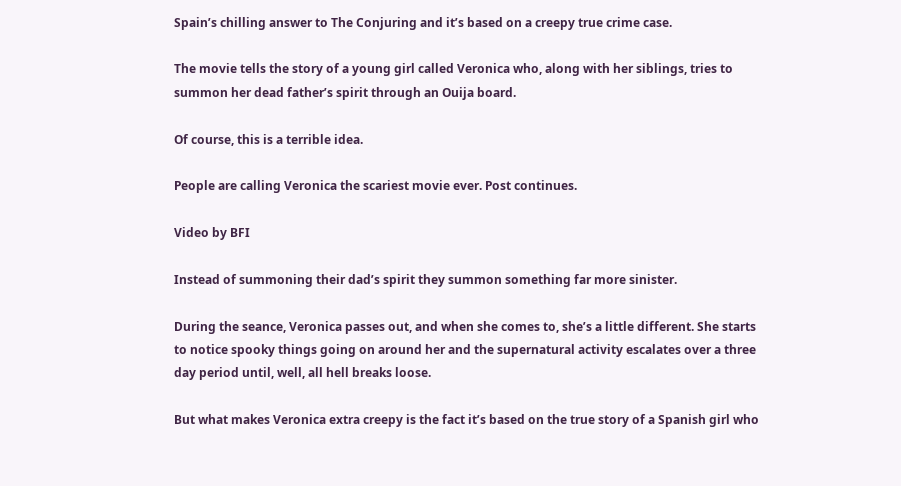Spain’s chilling answer to The Conjuring and it’s based on a creepy true crime case.

The movie tells the story of a young girl called Veronica who, along with her siblings, tries to summon her dead father’s spirit through an Ouija board.

Of course, this is a terrible idea.

People are calling Veronica the scariest movie ever. Post continues.

Video by BFI

Instead of summoning their dad’s spirit they summon something far more sinister.

During the seance, Veronica passes out, and when she comes to, she’s a little different. She starts to notice spooky things going on around her and the supernatural activity escalates over a three day period until, well, all hell breaks loose.

But what makes Veronica extra creepy is the fact it’s based on the true story of a Spanish girl who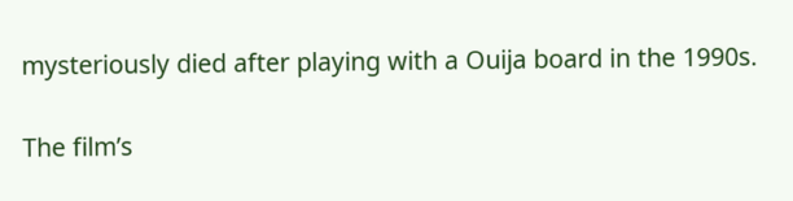mysteriously died after playing with a Ouija board in the 1990s.


The film’s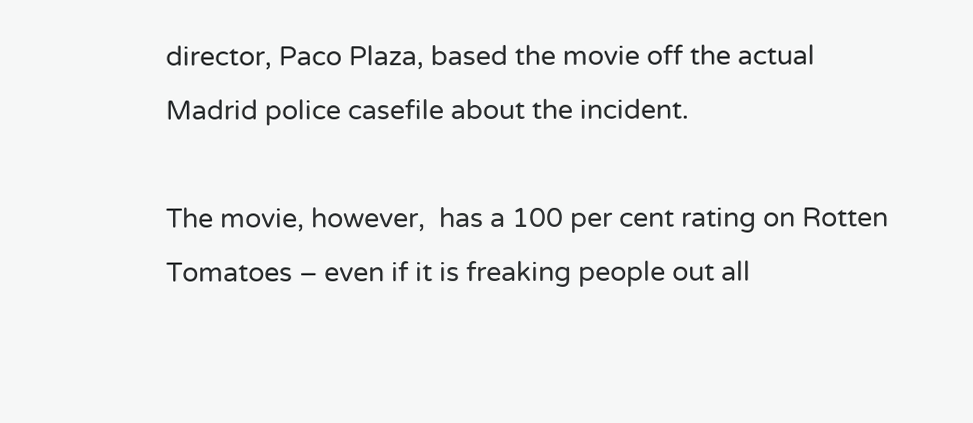director, Paco Plaza, based the movie off the actual Madrid police casefile about the incident.

The movie, however,  has a 100 per cent rating on Rotten Tomatoes – even if it is freaking people out all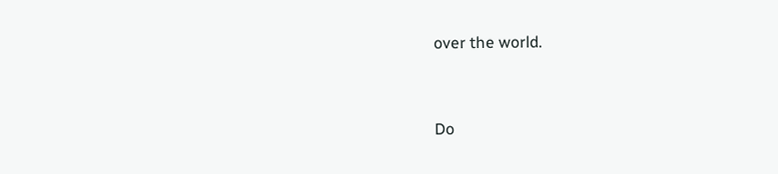over the world.


Do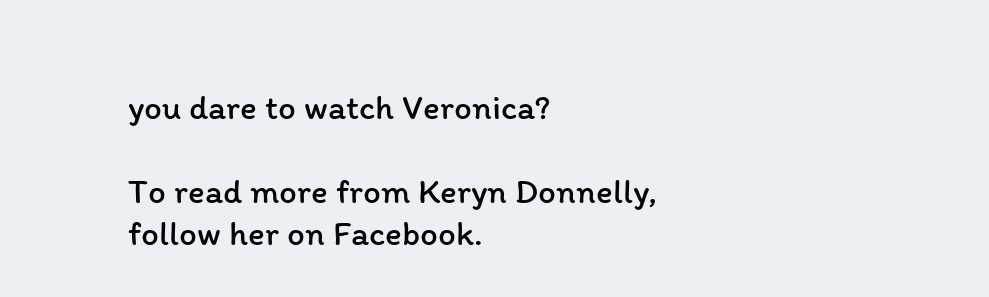you dare to watch Veronica?

To read more from Keryn Donnelly, follow her on Facebook.